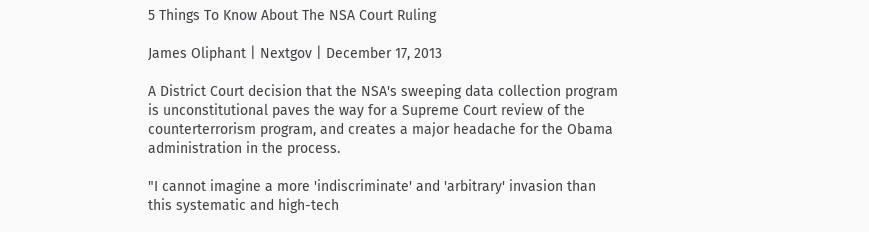5 Things To Know About The NSA Court Ruling

James Oliphant | Nextgov | December 17, 2013

A District Court decision that the NSA's sweeping data collection program is unconstitutional paves the way for a Supreme Court review of the counterterrorism program, and creates a major headache for the Obama administration in the process.

"I cannot imagine a more 'indiscriminate' and 'arbitrary' invasion than this systematic and high-tech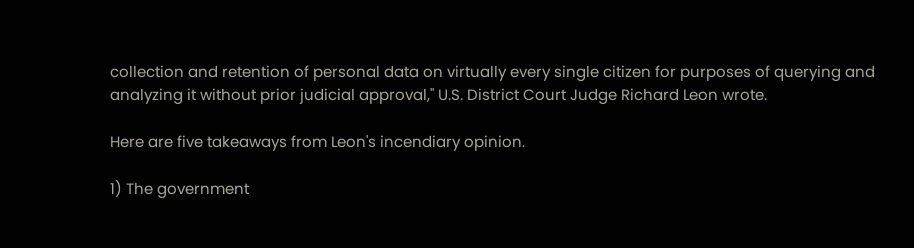collection and retention of personal data on virtually every single citizen for purposes of querying and analyzing it without prior judicial approval," U.S. District Court Judge Richard Leon wrote.

Here are five takeaways from Leon's incendiary opinion.

1) The government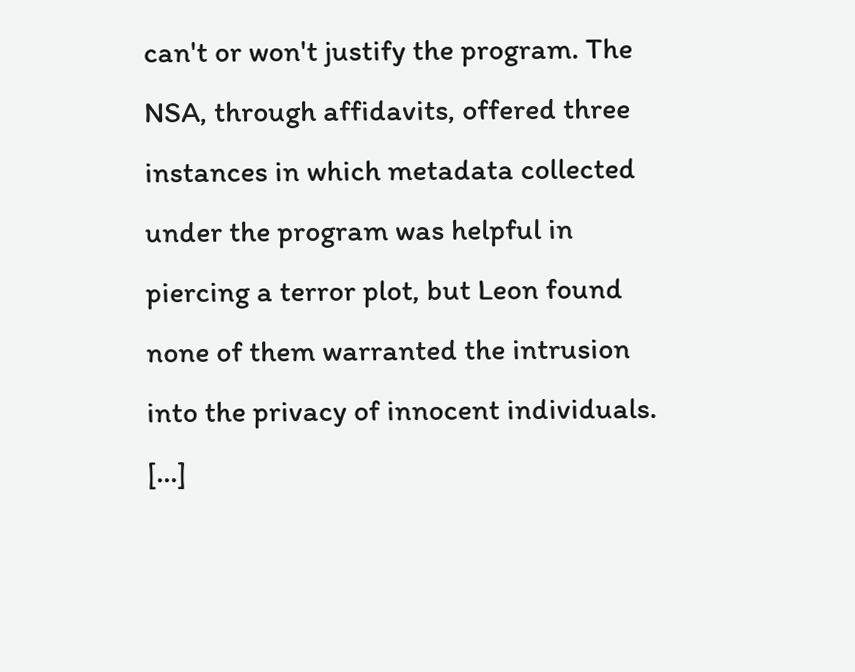can't or won't justify the program. The NSA, through affidavits, offered three instances in which metadata collected under the program was helpful in piercing a terror plot, but Leon found none of them warranted the intrusion into the privacy of innocent individuals. [...]